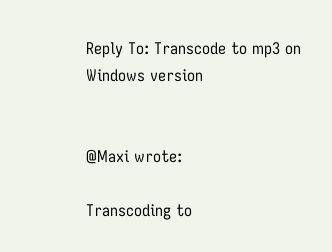Reply To: Transcode to mp3 on Windows version


@Maxi wrote:

Transcoding to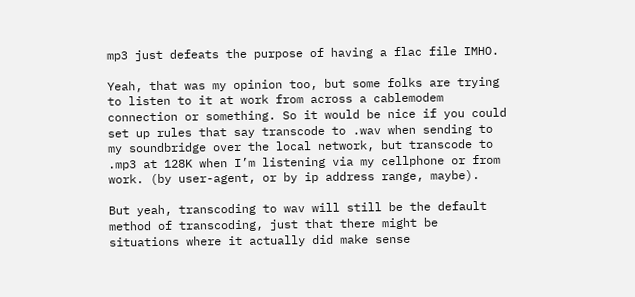mp3 just defeats the purpose of having a flac file IMHO.

Yeah, that was my opinion too, but some folks are trying to listen to it at work from across a cablemodem connection or something. So it would be nice if you could set up rules that say transcode to .wav when sending to my soundbridge over the local network, but transcode to .mp3 at 128K when I’m listening via my cellphone or from work. (by user-agent, or by ip address range, maybe).

But yeah, transcoding to wav will still be the default method of transcoding, just that there might be situations where it actually did make sense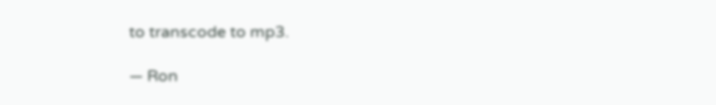to transcode to mp3.

— Ron